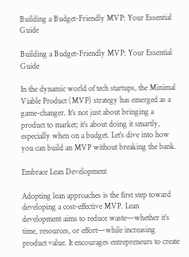Building a Budget-Friendly MVP: Your Essential Guide

Building a Budget-Friendly MVP: Your Essential Guide

In the dynamic world of tech startups, the Minimal Viable Product (MVP) strategy has emerged as a game-changer. It’s not just about bringing a product to market; it’s about doing it smartly, especially when on a budget. Let’s dive into how you can build an MVP without breaking the bank.

Embrace Lean Development

Adopting lean approaches is the first step toward developing a cost-effective MVP. Lean development aims to reduce waste—whether it’s time, resources, or effort—while increasing product value. It encourages entrepreneurs to create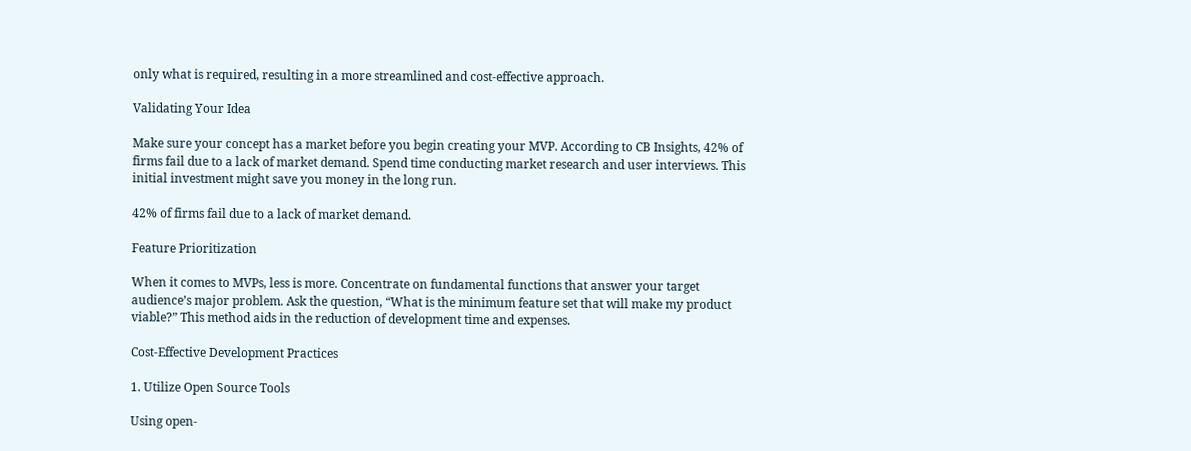only what is required, resulting in a more streamlined and cost-effective approach.

Validating Your Idea

Make sure your concept has a market before you begin creating your MVP. According to CB Insights, 42% of firms fail due to a lack of market demand. Spend time conducting market research and user interviews. This initial investment might save you money in the long run.

42% of firms fail due to a lack of market demand.

Feature Prioritization

When it comes to MVPs, less is more. Concentrate on fundamental functions that answer your target audience’s major problem. Ask the question, “What is the minimum feature set that will make my product viable?” This method aids in the reduction of development time and expenses.

Cost-Effective Development Practices

1. Utilize Open Source Tools

Using open-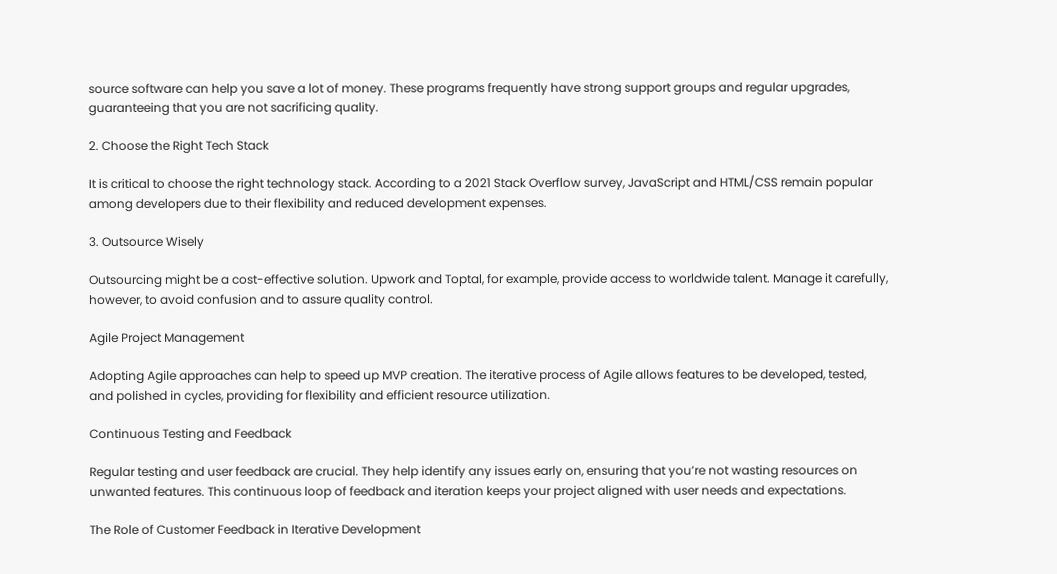source software can help you save a lot of money. These programs frequently have strong support groups and regular upgrades, guaranteeing that you are not sacrificing quality.

2. Choose the Right Tech Stack

It is critical to choose the right technology stack. According to a 2021 Stack Overflow survey, JavaScript and HTML/CSS remain popular among developers due to their flexibility and reduced development expenses.

3. Outsource Wisely

Outsourcing might be a cost-effective solution. Upwork and Toptal, for example, provide access to worldwide talent. Manage it carefully, however, to avoid confusion and to assure quality control.

Agile Project Management

Adopting Agile approaches can help to speed up MVP creation. The iterative process of Agile allows features to be developed, tested, and polished in cycles, providing for flexibility and efficient resource utilization.

Continuous Testing and Feedback

Regular testing and user feedback are crucial. They help identify any issues early on, ensuring that you’re not wasting resources on unwanted features. This continuous loop of feedback and iteration keeps your project aligned with user needs and expectations.

The Role of Customer Feedback in Iterative Development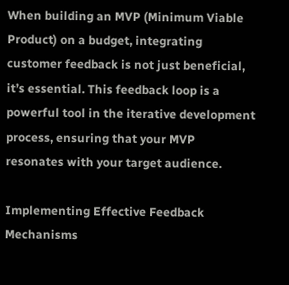When building an MVP (Minimum Viable Product) on a budget, integrating customer feedback is not just beneficial, it’s essential. This feedback loop is a powerful tool in the iterative development process, ensuring that your MVP resonates with your target audience.

Implementing Effective Feedback Mechanisms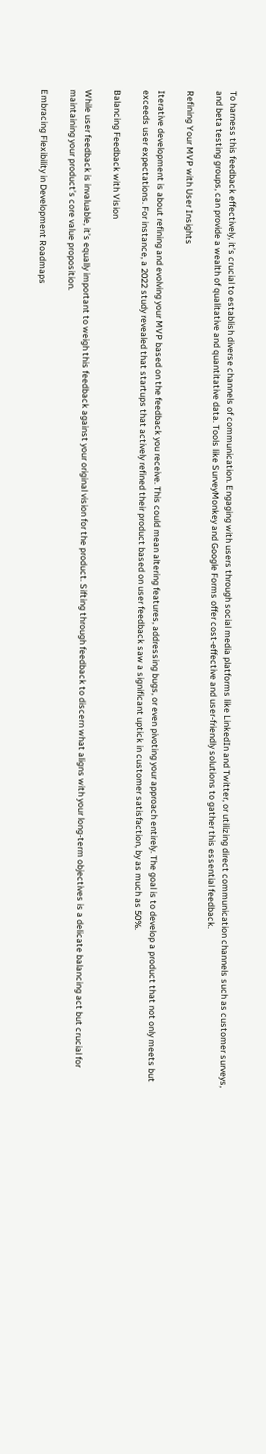To harness this feedback effectively, it’s crucial to establish diverse channels of communication. Engaging with users through social media platforms like LinkedIn and Twitter, or utilizing direct communication channels such as customer surveys, and beta testing groups, can provide a wealth of qualitative and quantitative data. Tools like SurveyMonkey and Google Forms offer cost-effective and user-friendly solutions to gather this essential feedback.

Refining Your MVP with User Insights

Iterative development is about refining and evolving your MVP based on the feedback you receive. This could mean altering features, addressing bugs, or even pivoting your approach entirely. The goal is to develop a product that not only meets but exceeds user expectations. For instance, a 2022 study revealed that startups that actively refined their product based on user feedback saw a significant uptick in customer satisfaction, by as much as 50%.

Balancing Feedback with Vision

While user feedback is invaluable, it’s equally important to weigh this feedback against your original vision for the product. Sifting through feedback to discern what aligns with your long-term objectives is a delicate balancing act but crucial for maintaining your product’s core value proposition.

Embracing Flexibility in Development Roadmaps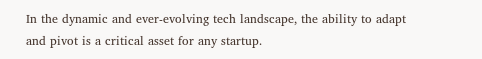In the dynamic and ever-evolving tech landscape, the ability to adapt and pivot is a critical asset for any startup.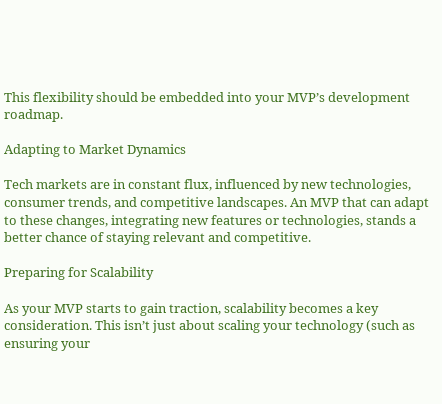This flexibility should be embedded into your MVP’s development roadmap.

Adapting to Market Dynamics

Tech markets are in constant flux, influenced by new technologies, consumer trends, and competitive landscapes. An MVP that can adapt to these changes, integrating new features or technologies, stands a better chance of staying relevant and competitive.

Preparing for Scalability

As your MVP starts to gain traction, scalability becomes a key consideration. This isn’t just about scaling your technology (such as ensuring your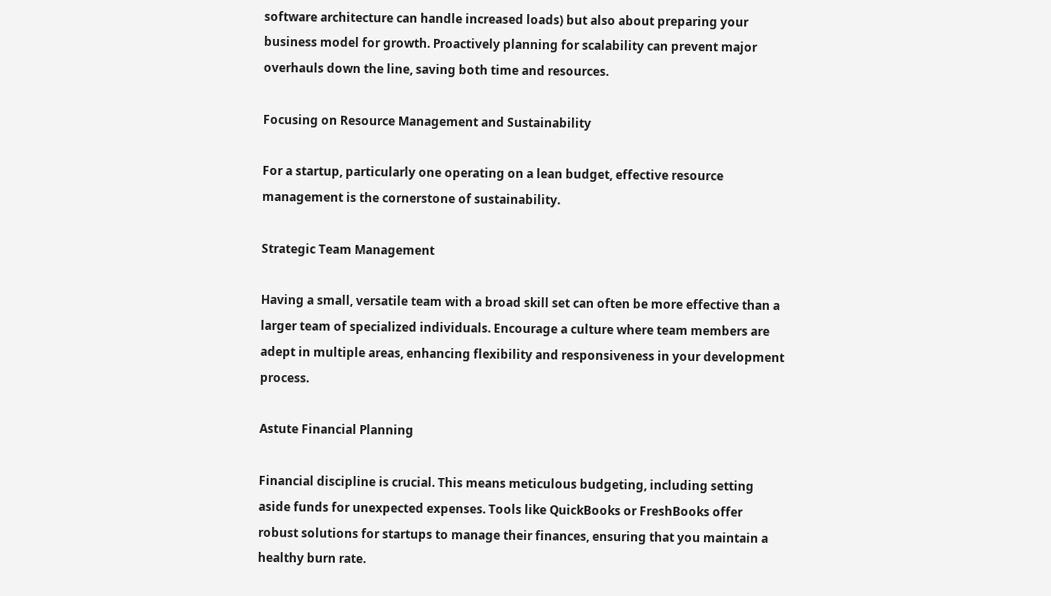software architecture can handle increased loads) but also about preparing your business model for growth. Proactively planning for scalability can prevent major overhauls down the line, saving both time and resources.

Focusing on Resource Management and Sustainability

For a startup, particularly one operating on a lean budget, effective resource management is the cornerstone of sustainability.

Strategic Team Management

Having a small, versatile team with a broad skill set can often be more effective than a larger team of specialized individuals. Encourage a culture where team members are adept in multiple areas, enhancing flexibility and responsiveness in your development process.

Astute Financial Planning

Financial discipline is crucial. This means meticulous budgeting, including setting aside funds for unexpected expenses. Tools like QuickBooks or FreshBooks offer robust solutions for startups to manage their finances, ensuring that you maintain a healthy burn rate.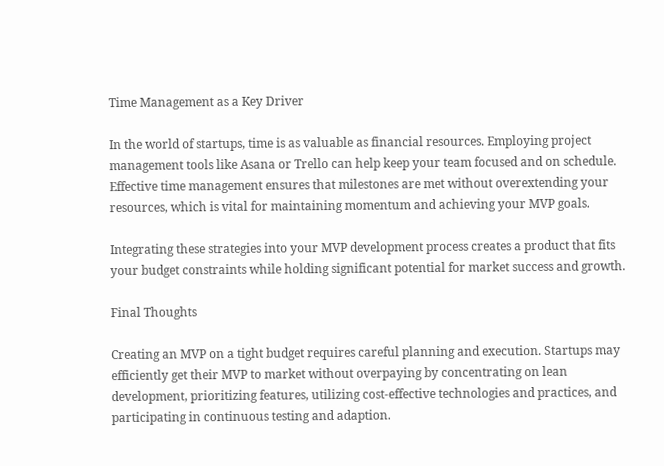Time Management as a Key Driver

In the world of startups, time is as valuable as financial resources. Employing project management tools like Asana or Trello can help keep your team focused and on schedule. Effective time management ensures that milestones are met without overextending your resources, which is vital for maintaining momentum and achieving your MVP goals.

Integrating these strategies into your MVP development process creates a product that fits your budget constraints while holding significant potential for market success and growth.

Final Thoughts

Creating an MVP on a tight budget requires careful planning and execution. Startups may efficiently get their MVP to market without overpaying by concentrating on lean development, prioritizing features, utilizing cost-effective technologies and practices, and participating in continuous testing and adaption.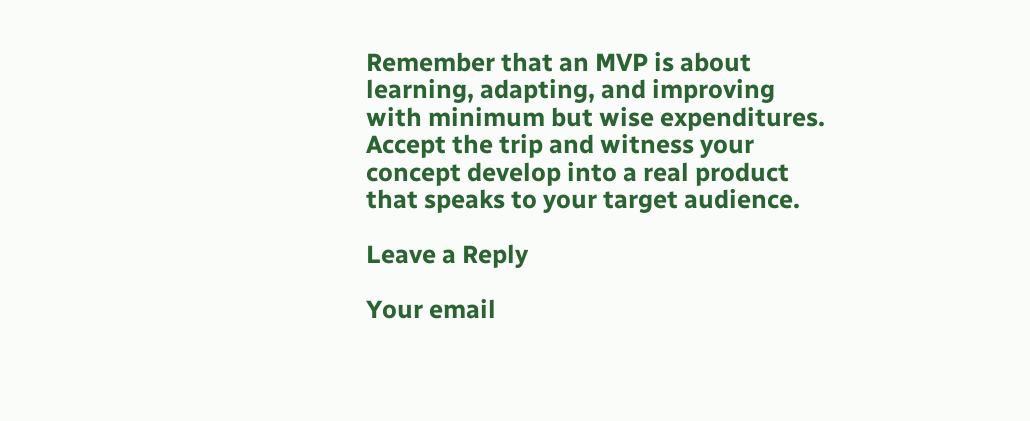Remember that an MVP is about learning, adapting, and improving with minimum but wise expenditures. Accept the trip and witness your concept develop into a real product that speaks to your target audience.

Leave a Reply

Your email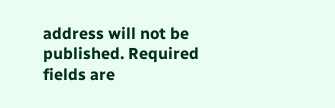address will not be published. Required fields are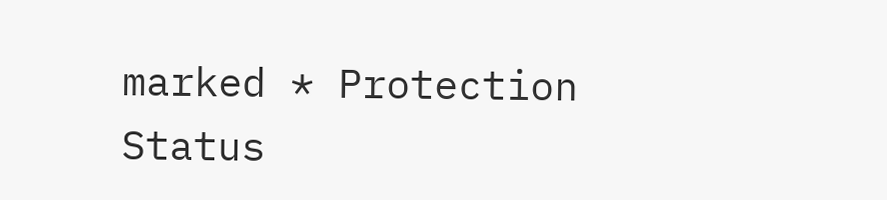marked * Protection Status